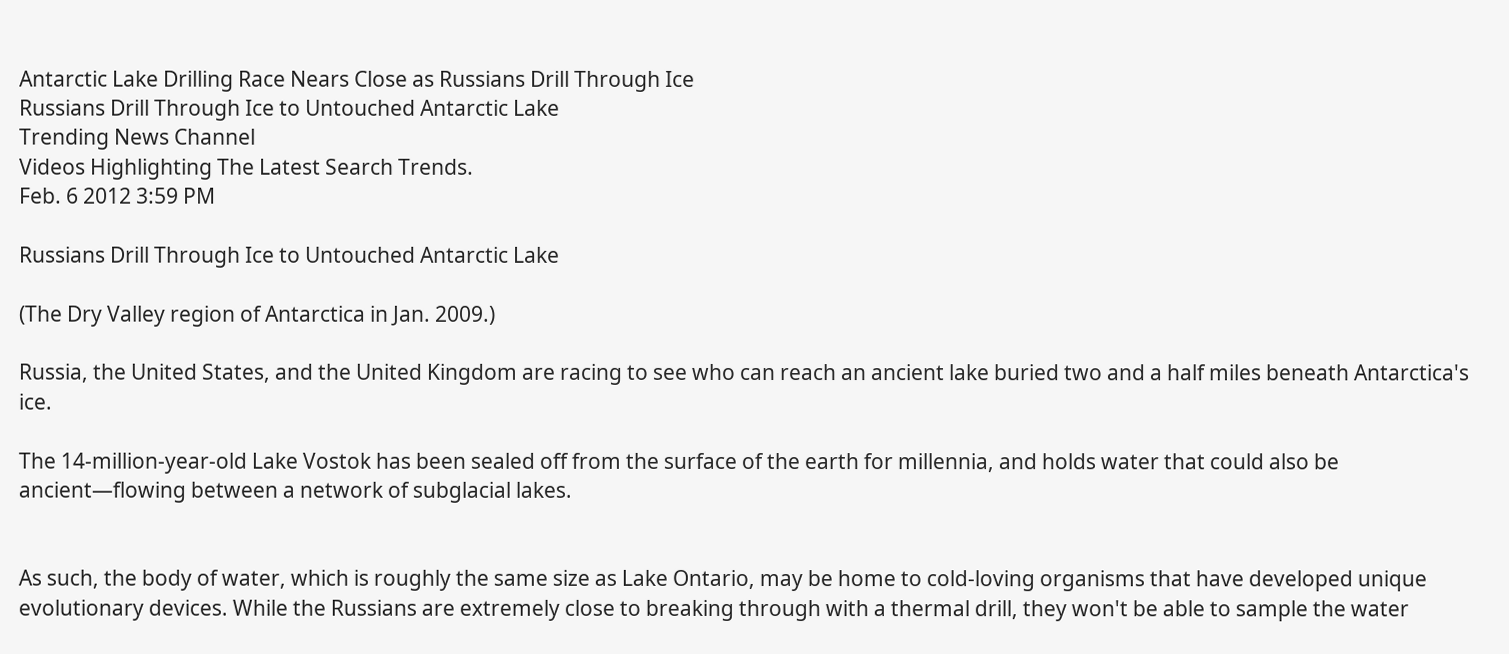Antarctic Lake Drilling Race Nears Close as Russians Drill Through Ice
Russians Drill Through Ice to Untouched Antarctic Lake
Trending News Channel
Videos Highlighting The Latest Search Trends.
Feb. 6 2012 3:59 PM

Russians Drill Through Ice to Untouched Antarctic Lake

(The Dry Valley region of Antarctica in Jan. 2009.)

Russia, the United States, and the United Kingdom are racing to see who can reach an ancient lake buried two and a half miles beneath Antarctica's ice.

The 14-million-year-old Lake Vostok has been sealed off from the surface of the earth for millennia, and holds water that could also be ancient—flowing between a network of subglacial lakes.


As such, the body of water, which is roughly the same size as Lake Ontario, may be home to cold-loving organisms that have developed unique evolutionary devices. While the Russians are extremely close to breaking through with a thermal drill, they won't be able to sample the water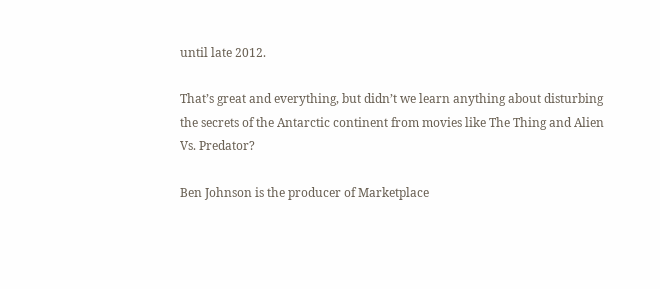until late 2012.

That’s great and everything, but didn’t we learn anything about disturbing the secrets of the Antarctic continent from movies like The Thing and Alien Vs. Predator?

Ben Johnson is the producer of Marketplace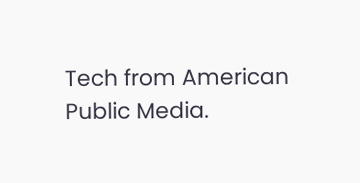Tech from American Public Media.